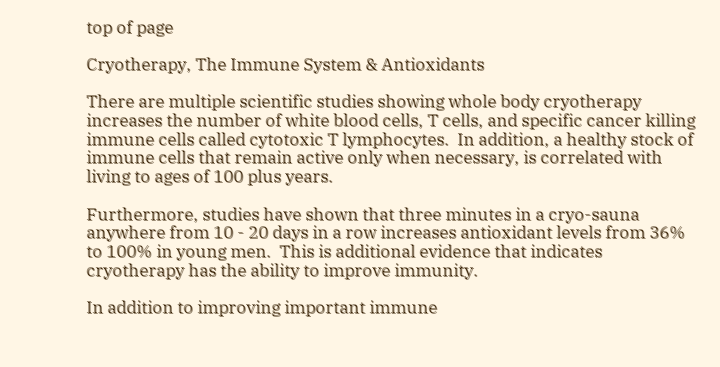top of page

Cryotherapy, The Immune System & Antioxidants

There are multiple scientific studies showing whole body cryotherapy increases the number of white blood cells, T cells, and specific cancer killing immune cells called cytotoxic T lymphocytes.  In addition, a healthy stock of immune cells that remain active only when necessary, is correlated with living to ages of 100 plus years.

Furthermore, studies have shown that three minutes in a cryo-sauna anywhere from 10 - 20 days in a row increases antioxidant levels from 36% to 100% in young men.  This is additional evidence that indicates cryotherapy has the ability to improve immunity.

In addition to improving important immune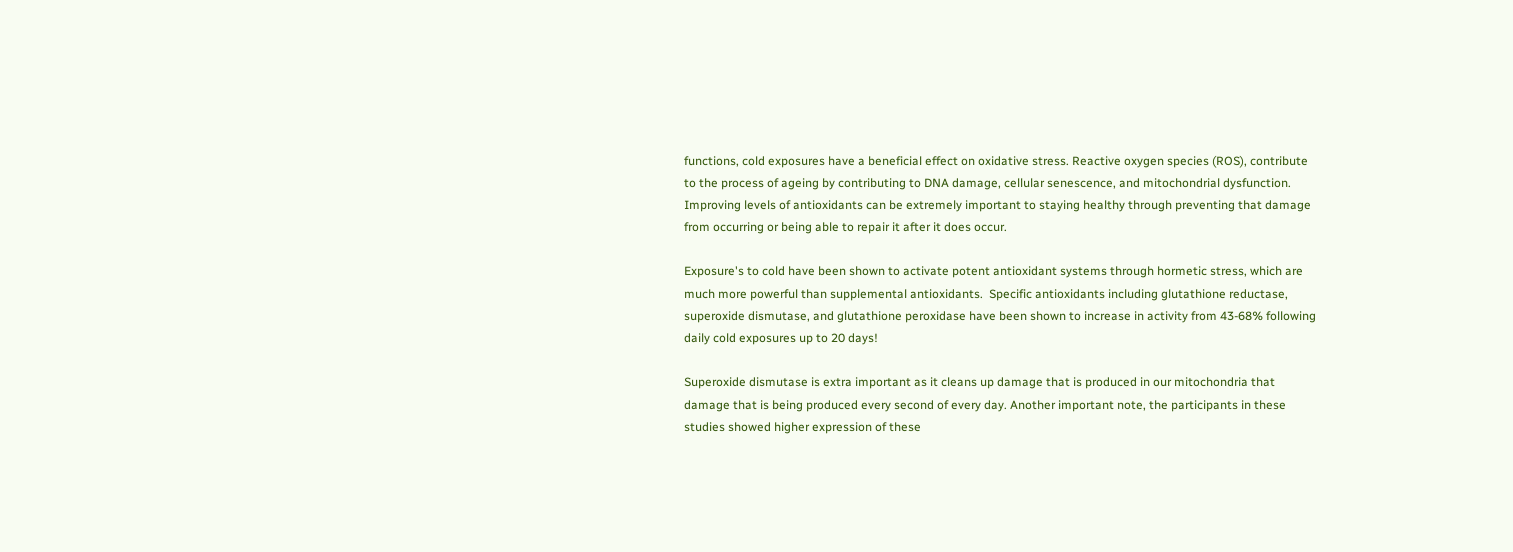functions, cold exposures have a beneficial effect on oxidative stress. Reactive oxygen species (ROS), contribute to the process of ageing by contributing to DNA damage, cellular senescence, and mitochondrial dysfunction. Improving levels of antioxidants can be extremely important to staying healthy through preventing that damage from occurring or being able to repair it after it does occur.

Exposure's to cold have been shown to activate potent antioxidant systems through hormetic stress, which are much more powerful than supplemental antioxidants.  Specific antioxidants including glutathione reductase, superoxide dismutase, and glutathione peroxidase have been shown to increase in activity from 43-68% following daily cold exposures up to 20 days!

Superoxide dismutase is extra important as it cleans up damage that is produced in our mitochondria that damage that is being produced every second of every day. Another important note, the participants in these studies showed higher expression of these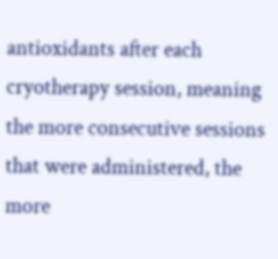antioxidants after each cryotherapy session, meaning the more consecutive sessions that were administered, the more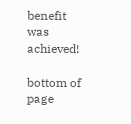benefit was achieved!

bottom of page